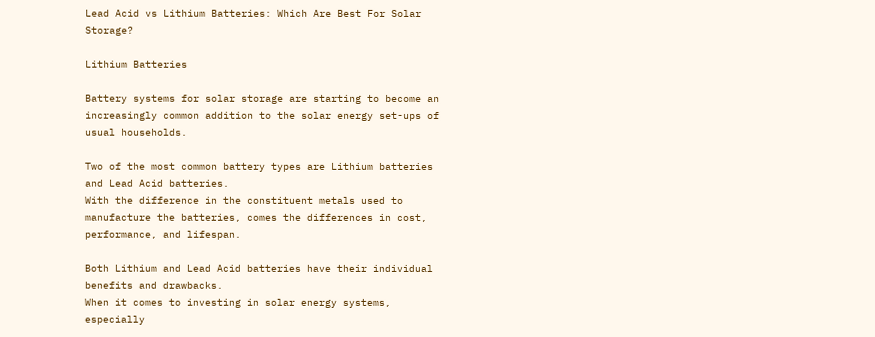Lead Acid vs Lithium Batteries: Which Are Best For Solar Storage?

Lithium Batteries

Battery systems for solar storage are starting to become an increasingly common addition to the solar energy set-ups of usual households.

Two of the most common battery types are Lithium batteries and Lead Acid batteries.
With the difference in the constituent metals used to manufacture the batteries, comes the differences in cost, performance, and lifespan.

Both Lithium and Lead Acid batteries have their individual benefits and drawbacks.
When it comes to investing in solar energy systems, especially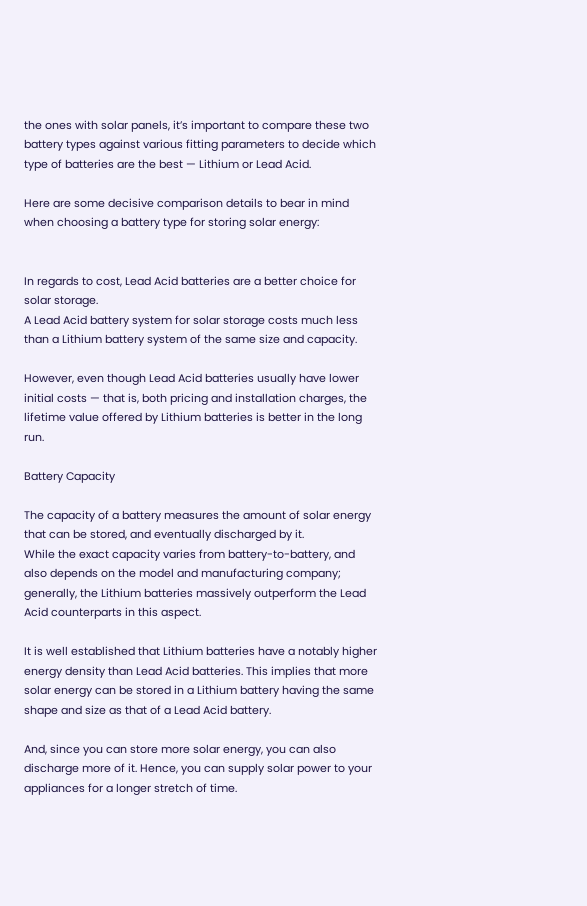the ones with solar panels, it’s important to compare these two battery types against various fitting parameters to decide which type of batteries are the best — Lithium or Lead Acid.

Here are some decisive comparison details to bear in mind when choosing a battery type for storing solar energy:


In regards to cost, Lead Acid batteries are a better choice for solar storage.
A Lead Acid battery system for solar storage costs much less than a Lithium battery system of the same size and capacity.

However, even though Lead Acid batteries usually have lower initial costs — that is, both pricing and installation charges, the lifetime value offered by Lithium batteries is better in the long run.

Battery Capacity

The capacity of a battery measures the amount of solar energy that can be stored, and eventually discharged by it.
While the exact capacity varies from battery-to-battery, and also depends on the model and manufacturing company; generally, the Lithium batteries massively outperform the Lead Acid counterparts in this aspect.

It is well established that Lithium batteries have a notably higher energy density than Lead Acid batteries. This implies that more solar energy can be stored in a Lithium battery having the same shape and size as that of a Lead Acid battery.

And, since you can store more solar energy, you can also discharge more of it. Hence, you can supply solar power to your appliances for a longer stretch of time.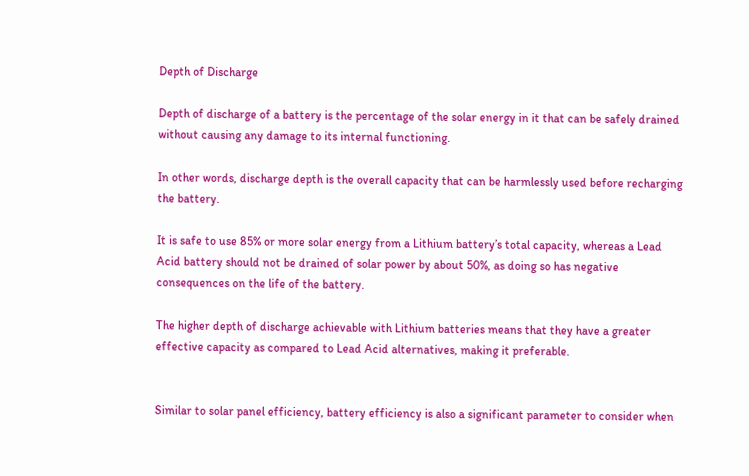Depth of Discharge

Depth of discharge of a battery is the percentage of the solar energy in it that can be safely drained without causing any damage to its internal functioning.

In other words, discharge depth is the overall capacity that can be harmlessly used before recharging the battery.

It is safe to use 85% or more solar energy from a Lithium battery’s total capacity, whereas a Lead Acid battery should not be drained of solar power by about 50%, as doing so has negative consequences on the life of the battery.

The higher depth of discharge achievable with Lithium batteries means that they have a greater effective capacity as compared to Lead Acid alternatives, making it preferable.


Similar to solar panel efficiency, battery efficiency is also a significant parameter to consider when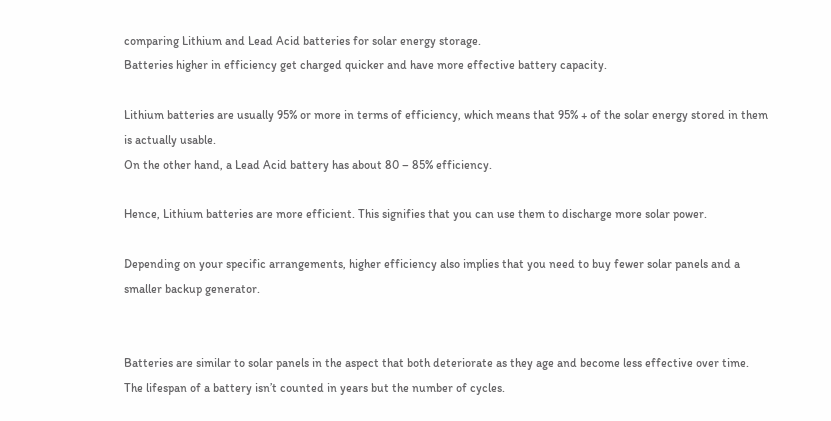comparing Lithium and Lead Acid batteries for solar energy storage.
Batteries higher in efficiency get charged quicker and have more effective battery capacity.

Lithium batteries are usually 95% or more in terms of efficiency, which means that 95% + of the solar energy stored in them is actually usable.
On the other hand, a Lead Acid battery has about 80 – 85% efficiency.

Hence, Lithium batteries are more efficient. This signifies that you can use them to discharge more solar power.

Depending on your specific arrangements, higher efficiency also implies that you need to buy fewer solar panels and a smaller backup generator.


Batteries are similar to solar panels in the aspect that both deteriorate as they age and become less effective over time.
The lifespan of a battery isn’t counted in years but the number of cycles.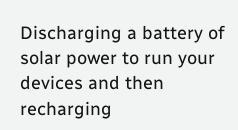Discharging a battery of solar power to run your devices and then recharging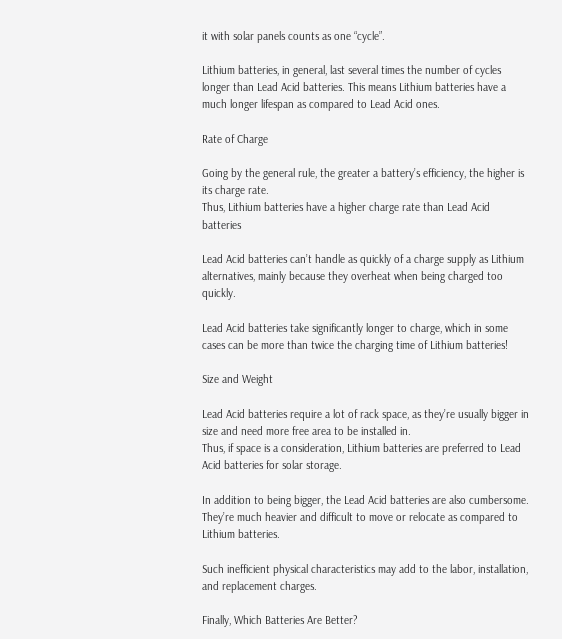it with solar panels counts as one “cycle”.

Lithium batteries, in general, last several times the number of cycles longer than Lead Acid batteries. This means Lithium batteries have a much longer lifespan as compared to Lead Acid ones.

Rate of Charge

Going by the general rule, the greater a battery’s efficiency, the higher is its charge rate.
Thus, Lithium batteries have a higher charge rate than Lead Acid batteries

Lead Acid batteries can’t handle as quickly of a charge supply as Lithium alternatives, mainly because they overheat when being charged too quickly.

Lead Acid batteries take significantly longer to charge, which in some cases can be more than twice the charging time of Lithium batteries!

Size and Weight

Lead Acid batteries require a lot of rack space, as they’re usually bigger in size and need more free area to be installed in.
Thus, if space is a consideration, Lithium batteries are preferred to Lead Acid batteries for solar storage.

In addition to being bigger, the Lead Acid batteries are also cumbersome.
They’re much heavier and difficult to move or relocate as compared to Lithium batteries.

Such inefficient physical characteristics may add to the labor, installation, and replacement charges.

Finally, Which Batteries Are Better?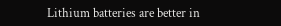Lithium batteries are better in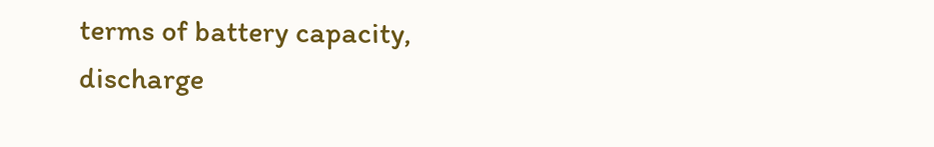terms of battery capacity, discharge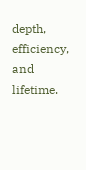depth, efficiency, and lifetime.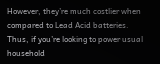However, they’re much costlier when compared to Lead Acid batteries.
Thus, if you’re looking to power usual household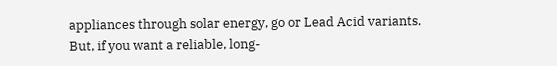appliances through solar energy, go or Lead Acid variants.
But, if you want a reliable, long-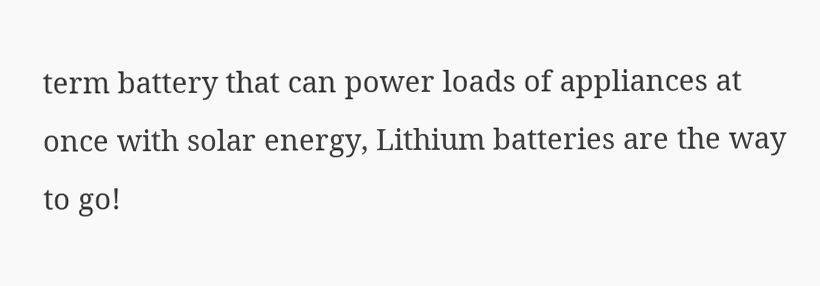term battery that can power loads of appliances at once with solar energy, Lithium batteries are the way to go!